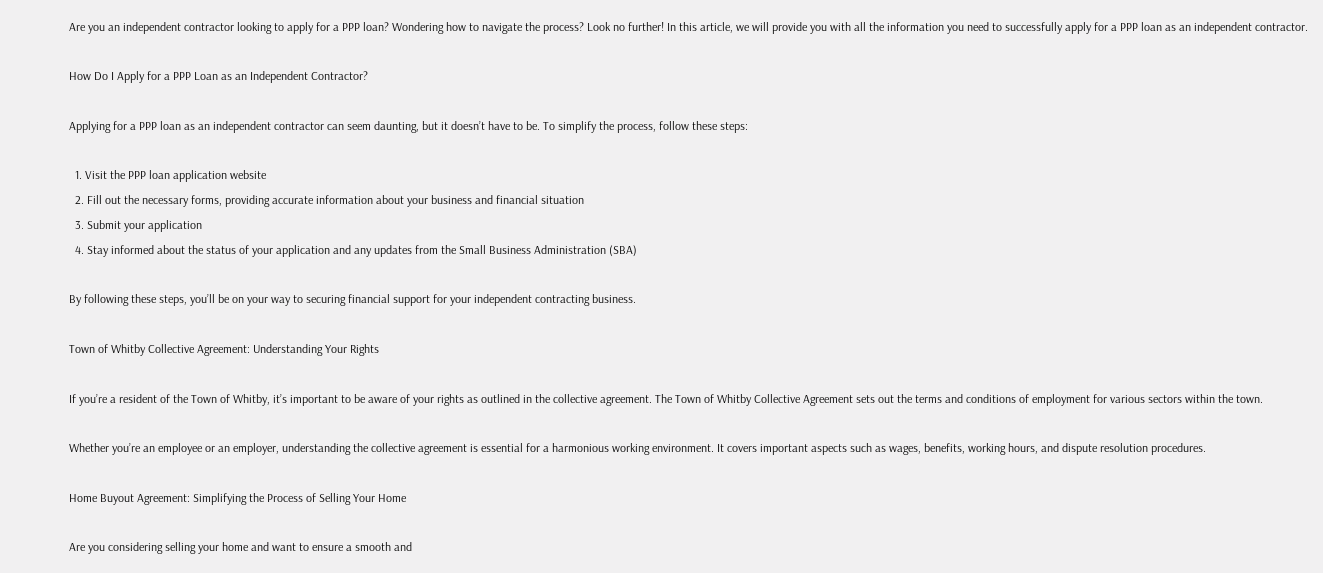Are you an independent contractor looking to apply for a PPP loan? Wondering how to navigate the process? Look no further! In this article, we will provide you with all the information you need to successfully apply for a PPP loan as an independent contractor.

How Do I Apply for a PPP Loan as an Independent Contractor?

Applying for a PPP loan as an independent contractor can seem daunting, but it doesn’t have to be. To simplify the process, follow these steps:

  1. Visit the PPP loan application website
  2. Fill out the necessary forms, providing accurate information about your business and financial situation
  3. Submit your application
  4. Stay informed about the status of your application and any updates from the Small Business Administration (SBA)

By following these steps, you’ll be on your way to securing financial support for your independent contracting business.

Town of Whitby Collective Agreement: Understanding Your Rights

If you’re a resident of the Town of Whitby, it’s important to be aware of your rights as outlined in the collective agreement. The Town of Whitby Collective Agreement sets out the terms and conditions of employment for various sectors within the town.

Whether you’re an employee or an employer, understanding the collective agreement is essential for a harmonious working environment. It covers important aspects such as wages, benefits, working hours, and dispute resolution procedures.

Home Buyout Agreement: Simplifying the Process of Selling Your Home

Are you considering selling your home and want to ensure a smooth and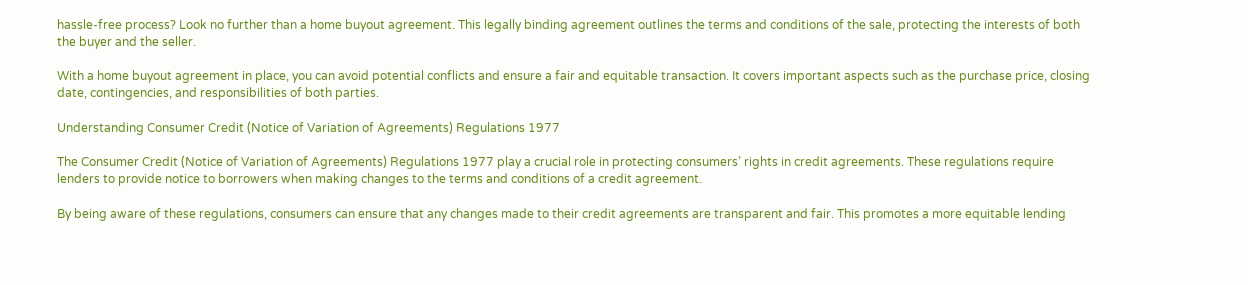hassle-free process? Look no further than a home buyout agreement. This legally binding agreement outlines the terms and conditions of the sale, protecting the interests of both the buyer and the seller.

With a home buyout agreement in place, you can avoid potential conflicts and ensure a fair and equitable transaction. It covers important aspects such as the purchase price, closing date, contingencies, and responsibilities of both parties.

Understanding Consumer Credit (Notice of Variation of Agreements) Regulations 1977

The Consumer Credit (Notice of Variation of Agreements) Regulations 1977 play a crucial role in protecting consumers’ rights in credit agreements. These regulations require lenders to provide notice to borrowers when making changes to the terms and conditions of a credit agreement.

By being aware of these regulations, consumers can ensure that any changes made to their credit agreements are transparent and fair. This promotes a more equitable lending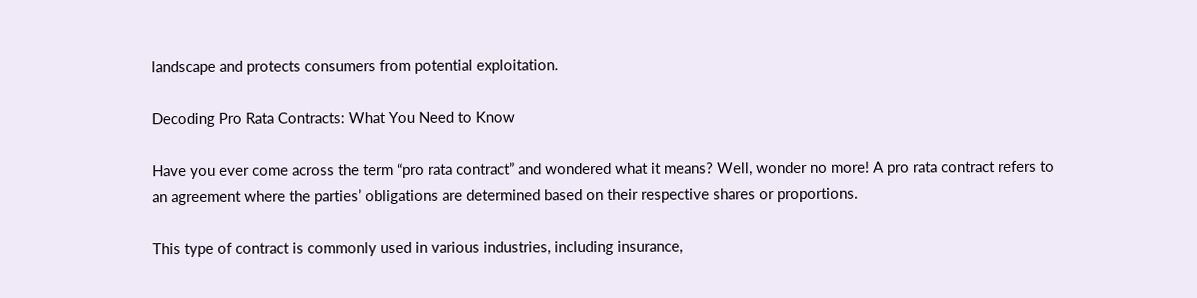landscape and protects consumers from potential exploitation.

Decoding Pro Rata Contracts: What You Need to Know

Have you ever come across the term “pro rata contract” and wondered what it means? Well, wonder no more! A pro rata contract refers to an agreement where the parties’ obligations are determined based on their respective shares or proportions.

This type of contract is commonly used in various industries, including insurance,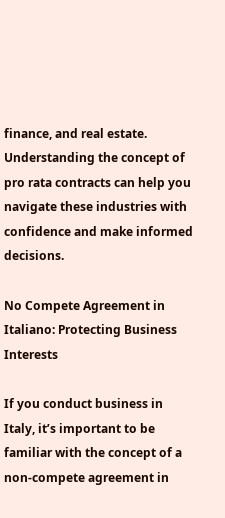finance, and real estate. Understanding the concept of pro rata contracts can help you navigate these industries with confidence and make informed decisions.

No Compete Agreement in Italiano: Protecting Business Interests

If you conduct business in Italy, it’s important to be familiar with the concept of a non-compete agreement in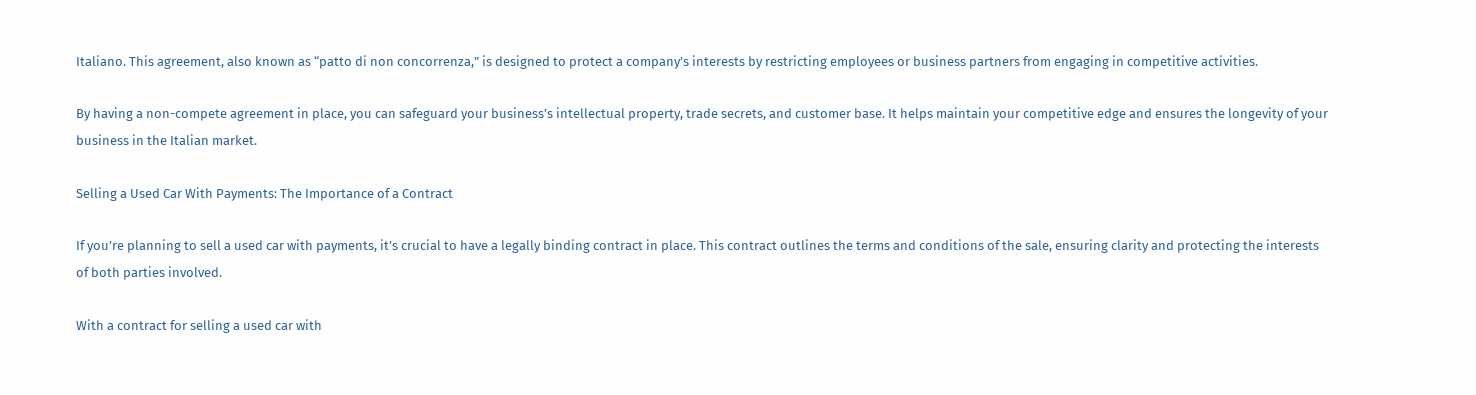Italiano. This agreement, also known as “patto di non concorrenza,” is designed to protect a company’s interests by restricting employees or business partners from engaging in competitive activities.

By having a non-compete agreement in place, you can safeguard your business’s intellectual property, trade secrets, and customer base. It helps maintain your competitive edge and ensures the longevity of your business in the Italian market.

Selling a Used Car With Payments: The Importance of a Contract

If you’re planning to sell a used car with payments, it’s crucial to have a legally binding contract in place. This contract outlines the terms and conditions of the sale, ensuring clarity and protecting the interests of both parties involved.

With a contract for selling a used car with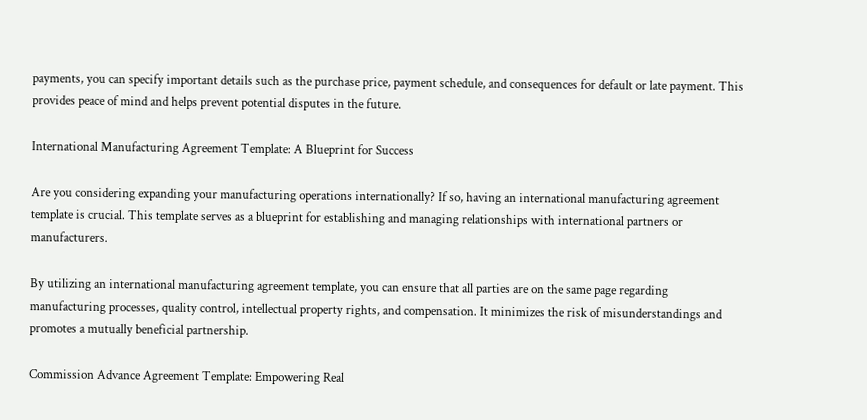payments, you can specify important details such as the purchase price, payment schedule, and consequences for default or late payment. This provides peace of mind and helps prevent potential disputes in the future.

International Manufacturing Agreement Template: A Blueprint for Success

Are you considering expanding your manufacturing operations internationally? If so, having an international manufacturing agreement template is crucial. This template serves as a blueprint for establishing and managing relationships with international partners or manufacturers.

By utilizing an international manufacturing agreement template, you can ensure that all parties are on the same page regarding manufacturing processes, quality control, intellectual property rights, and compensation. It minimizes the risk of misunderstandings and promotes a mutually beneficial partnership.

Commission Advance Agreement Template: Empowering Real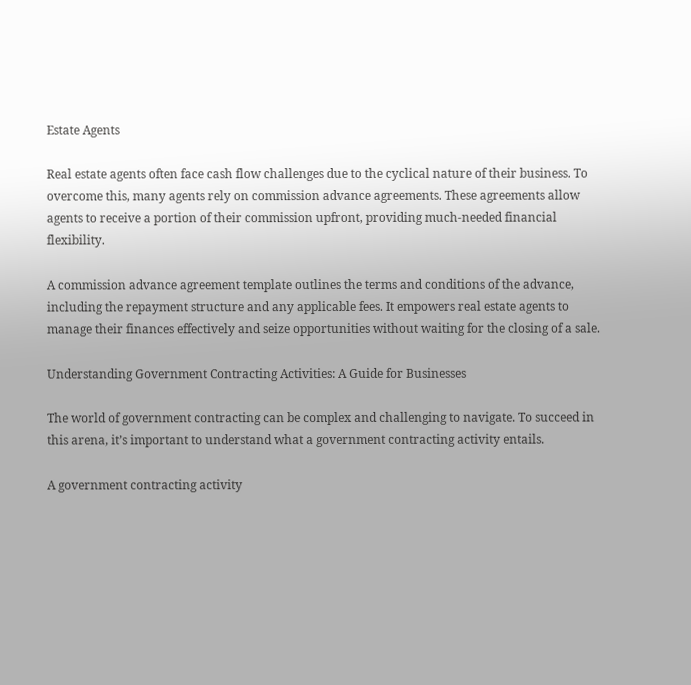Estate Agents

Real estate agents often face cash flow challenges due to the cyclical nature of their business. To overcome this, many agents rely on commission advance agreements. These agreements allow agents to receive a portion of their commission upfront, providing much-needed financial flexibility.

A commission advance agreement template outlines the terms and conditions of the advance, including the repayment structure and any applicable fees. It empowers real estate agents to manage their finances effectively and seize opportunities without waiting for the closing of a sale.

Understanding Government Contracting Activities: A Guide for Businesses

The world of government contracting can be complex and challenging to navigate. To succeed in this arena, it’s important to understand what a government contracting activity entails.

A government contracting activity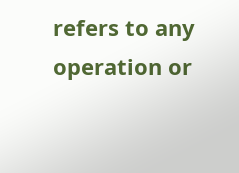refers to any operation or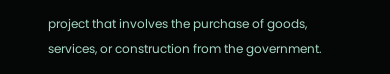project that involves the purchase of goods, services, or construction from the government.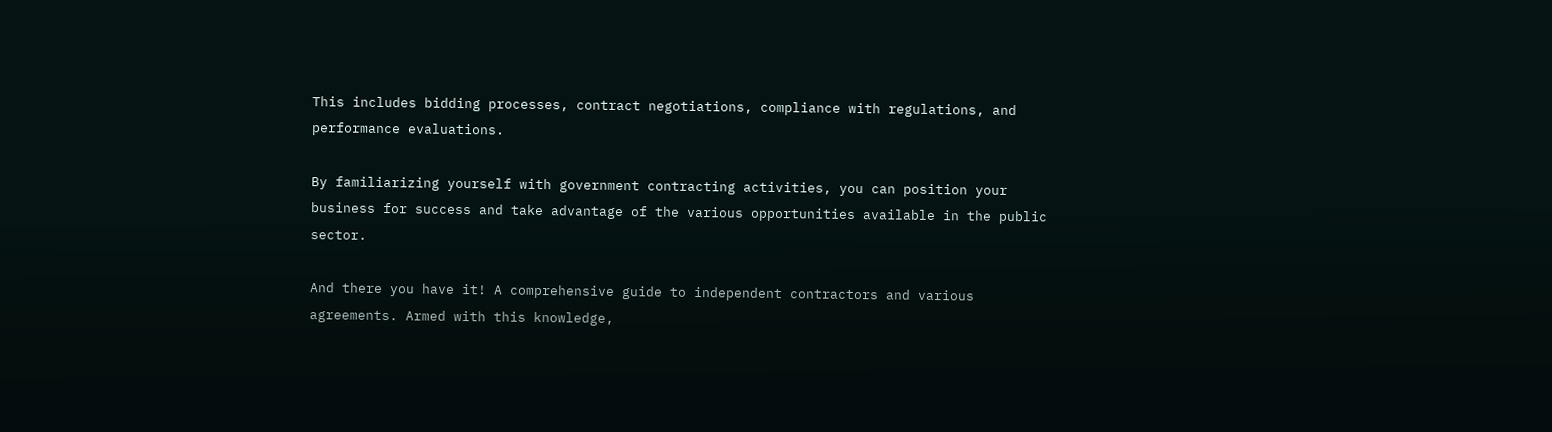This includes bidding processes, contract negotiations, compliance with regulations, and performance evaluations.

By familiarizing yourself with government contracting activities, you can position your business for success and take advantage of the various opportunities available in the public sector.

And there you have it! A comprehensive guide to independent contractors and various agreements. Armed with this knowledge,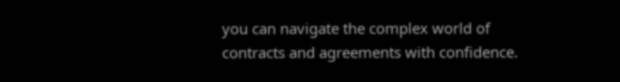you can navigate the complex world of contracts and agreements with confidence.